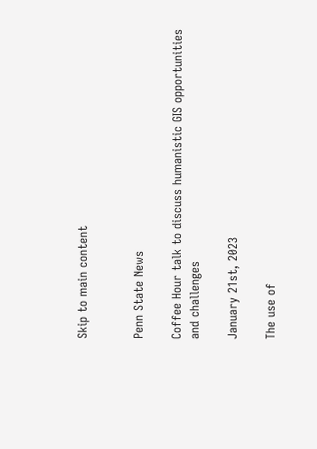Skip to main content


Penn State News

Coffee Hour talk to discuss humanistic GIS opportunities and challenges

January 21st, 2023

The use of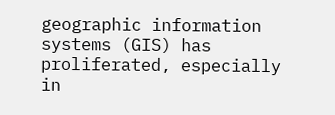geographic information systems (GIS) has proliferated, especially in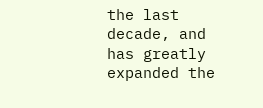the last decade, and has greatly expanded the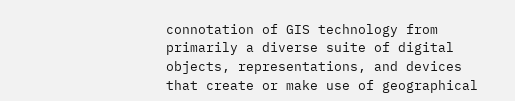connotation of GIS technology from primarily a diverse suite of digital objects, representations, and devices that create or make use of geographical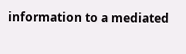information to a mediated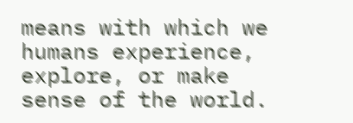means with which we humans experience, explore, or make sense of the world.